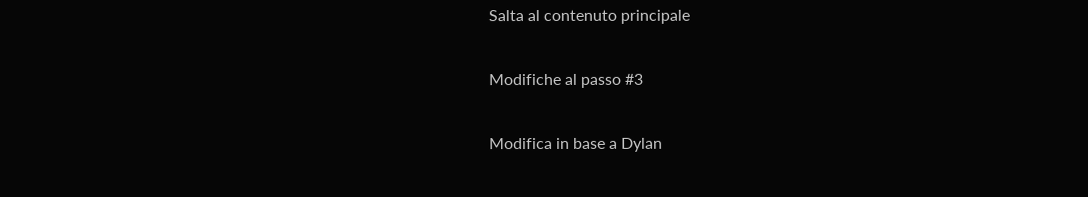Salta al contenuto principale

Modifiche al passo #3

Modifica in base a Dylan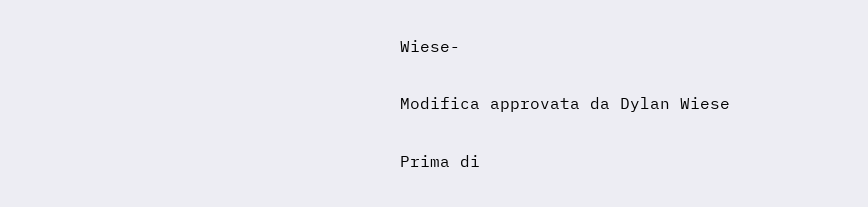Wiese-

Modifica approvata da Dylan Wiese

Prima di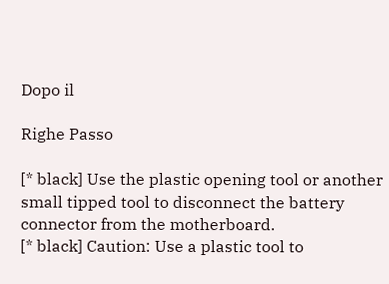Dopo il

Righe Passo

[* black] Use the plastic opening tool or another small tipped tool to disconnect the battery connector from the motherboard.
[* black] Caution: Use a plastic tool to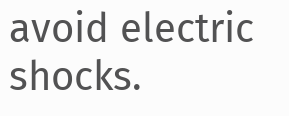avoid electric shocks.